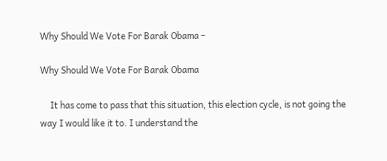Why Should We Vote For Barak Obama –

Why Should We Vote For Barak Obama

     It has come to pass that this situation, this election cycle, is not going the way I would like it to. I understand the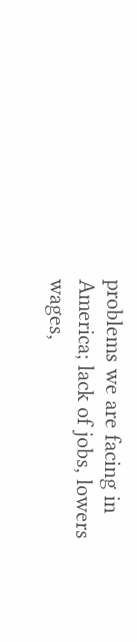problems we are facing in America; lack of jobs, lowers wages,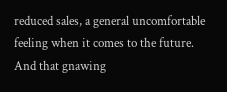reduced sales, a general uncomfortable feeling when it comes to the future. And that gnawing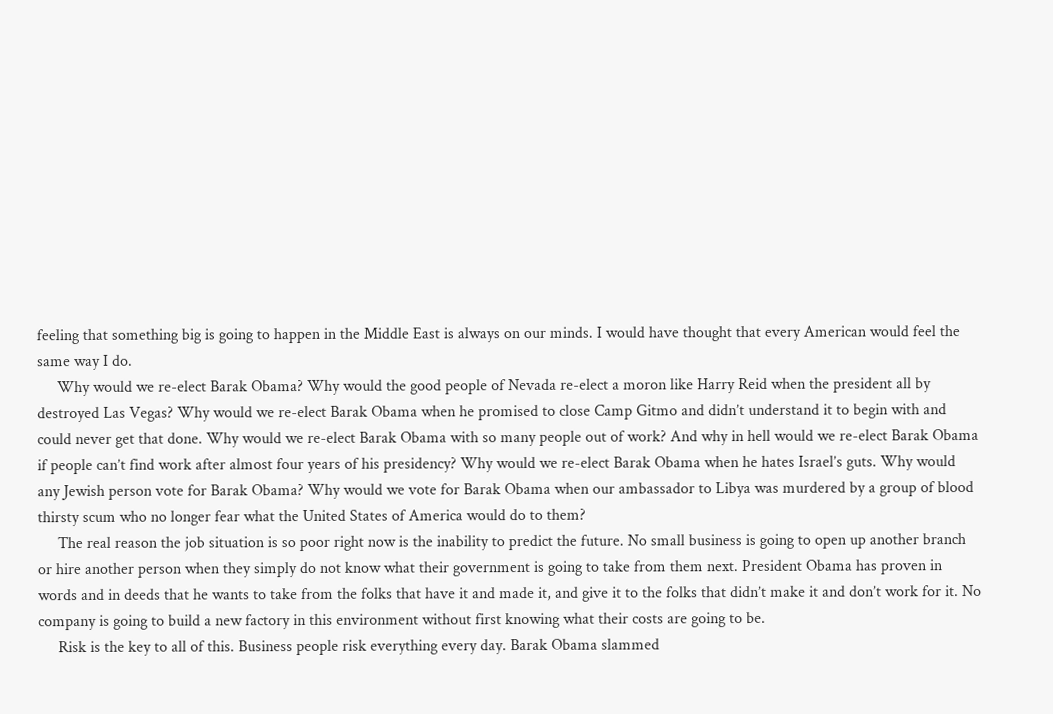feeling that something big is going to happen in the Middle East is always on our minds. I would have thought that every American would feel the same way I do.
     Why would we re-elect Barak Obama? Why would the good people of Nevada re-elect a moron like Harry Reid when the president all by destroyed Las Vegas? Why would we re-elect Barak Obama when he promised to close Camp Gitmo and didn’t understand it to begin with and could never get that done. Why would we re-elect Barak Obama with so many people out of work? And why in hell would we re-elect Barak Obama if people can’t find work after almost four years of his presidency? Why would we re-elect Barak Obama when he hates Israel’s guts. Why would any Jewish person vote for Barak Obama? Why would we vote for Barak Obama when our ambassador to Libya was murdered by a group of blood thirsty scum who no longer fear what the United States of America would do to them?
     The real reason the job situation is so poor right now is the inability to predict the future. No small business is going to open up another branch or hire another person when they simply do not know what their government is going to take from them next. President Obama has proven in words and in deeds that he wants to take from the folks that have it and made it, and give it to the folks that didn’t make it and don’t work for it. No company is going to build a new factory in this environment without first knowing what their costs are going to be.
     Risk is the key to all of this. Business people risk everything every day. Barak Obama slammed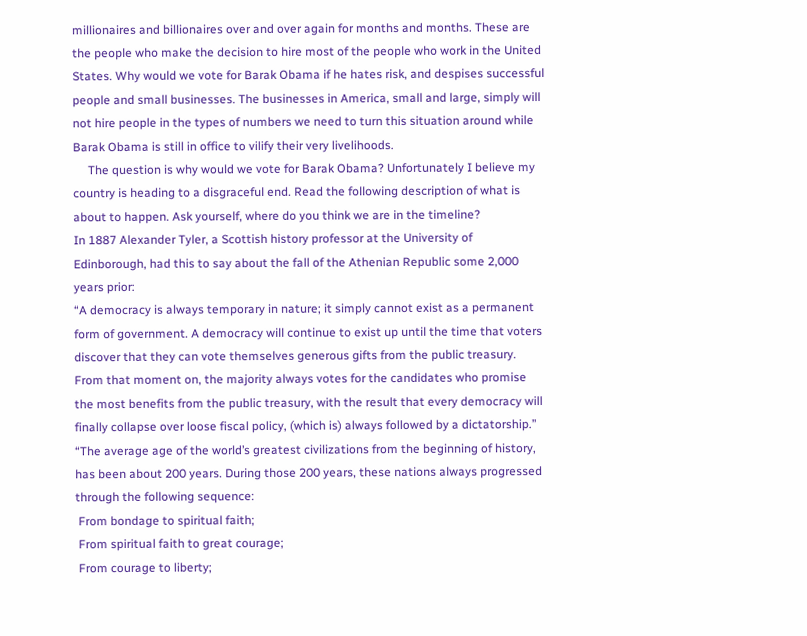millionaires and billionaires over and over again for months and months. These are the people who make the decision to hire most of the people who work in the United States. Why would we vote for Barak Obama if he hates risk, and despises successful people and small businesses. The businesses in America, small and large, simply will not hire people in the types of numbers we need to turn this situation around while Barak Obama is still in office to vilify their very livelihoods.
     The question is why would we vote for Barak Obama? Unfortunately I believe my country is heading to a disgraceful end. Read the following description of what is about to happen. Ask yourself, where do you think we are in the timeline?
In 1887 Alexander Tyler, a Scottish history professor at the University of Edinborough, had this to say about the fall of the Athenian Republic some 2,000 years prior:
“A democracy is always temporary in nature; it simply cannot exist as a permanent form of government. A democracy will continue to exist up until the time that voters discover that they can vote themselves generous gifts from the public treasury. From that moment on, the majority always votes for the candidates who promise the most benefits from the public treasury, with the result that every democracy will finally collapse over loose fiscal policy, (which is) always followed by a dictatorship.”
“The average age of the world’s greatest civilizations from the beginning of history, has been about 200 years. During those 200 years, these nations always progressed through the following sequence:
 From bondage to spiritual faith;
 From spiritual faith to great courage;
 From courage to liberty;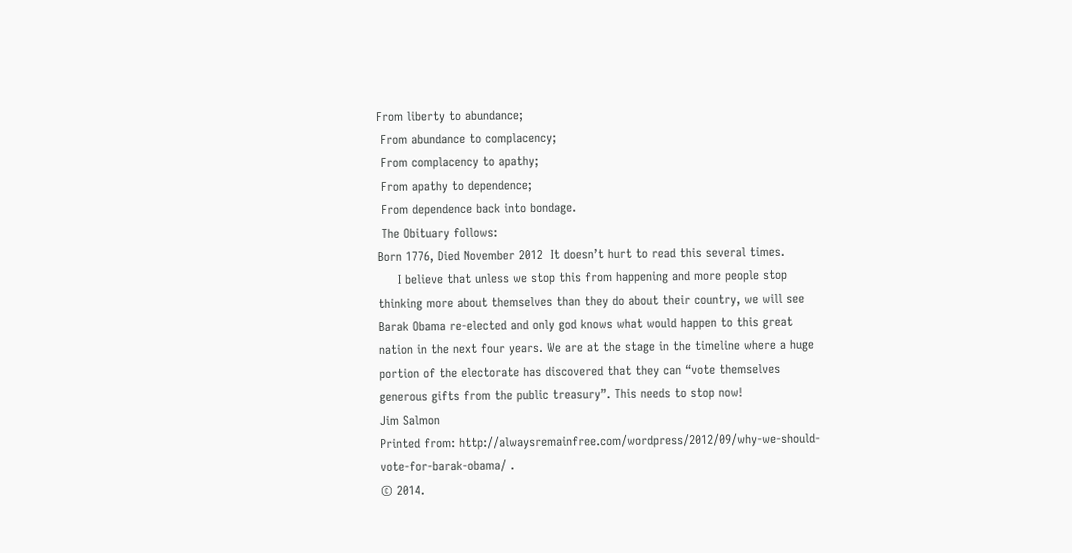From liberty to abundance;
 From abundance to complacency;
 From complacency to apathy;
 From apathy to dependence;
 From dependence back into bondage.
 The Obituary follows:
Born 1776, Died November 2012  It doesn’t hurt to read this several times.
     I believe that unless we stop this from happening and more people stop thinking more about themselves than they do about their country, we will see Barak Obama re-elected and only god knows what would happen to this great nation in the next four years. We are at the stage in the timeline where a huge portion of the electorate has discovered that they can “vote themselves generous gifts from the public treasury”. This needs to stop now!
Jim Salmon
Printed from: http://alwaysremainfree.com/wordpress/2012/09/why-we-should-vote-for-barak-obama/ .
© 2014.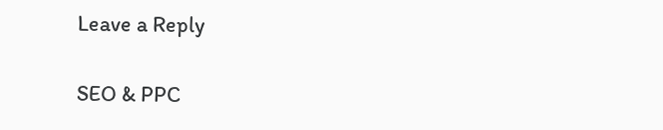Leave a Reply

SEO & PPC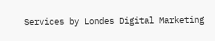Services by Londes Digital Marketing